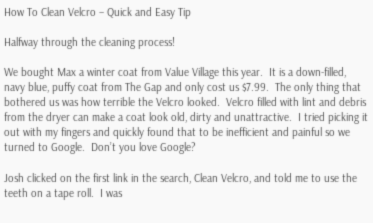How To Clean Velcro – Quick and Easy Tip

Halfway through the cleaning process!

We bought Max a winter coat from Value Village this year.  It is a down-filled, navy blue, puffy coat from The Gap and only cost us $7.99.  The only thing that bothered us was how terrible the Velcro looked.  Velcro filled with lint and debris from the dryer can make a coat look old, dirty and unattractive.  I tried picking it out with my fingers and quickly found that to be inefficient and painful so we turned to Google.  Don’t you love Google?

Josh clicked on the first link in the search, Clean Velcro, and told me to use the teeth on a tape roll.  I was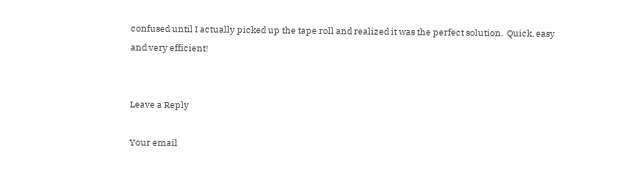confused until I actually picked up the tape roll and realized it was the perfect solution.  Quick, easy and very efficient!


Leave a Reply

Your email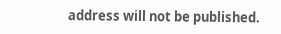address will not be published.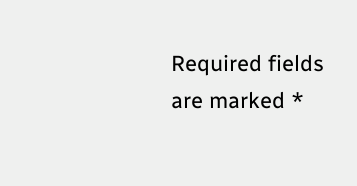Required fields are marked *